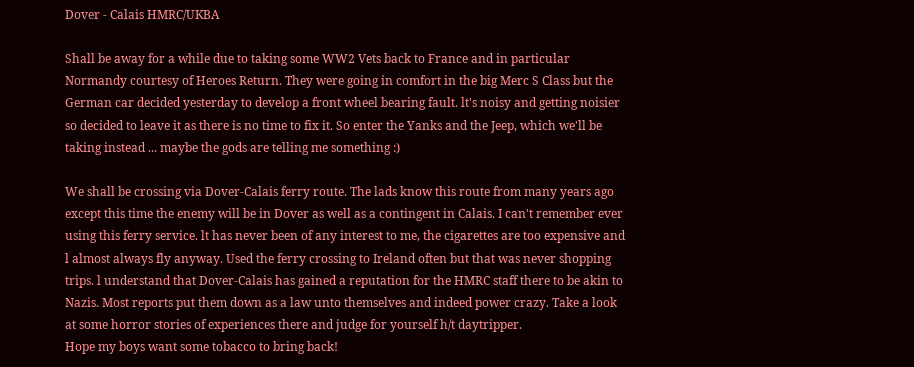Dover - Calais HMRC/UKBA

Shall be away for a while due to taking some WW2 Vets back to France and in particular Normandy courtesy of Heroes Return. They were going in comfort in the big Merc S Class but the German car decided yesterday to develop a front wheel bearing fault. lt's noisy and getting noisier so decided to leave it as there is no time to fix it. So enter the Yanks and the Jeep, which we'll be taking instead ... maybe the gods are telling me something :)

We shall be crossing via Dover-Calais ferry route. The lads know this route from many years ago except this time the enemy will be in Dover as well as a contingent in Calais. I can't remember ever using this ferry service. lt has never been of any interest to me, the cigarettes are too expensive and l almost always fly anyway. Used the ferry crossing to Ireland often but that was never shopping trips. l understand that Dover-Calais has gained a reputation for the HMRC staff there to be akin to Nazis. Most reports put them down as a law unto themselves and indeed power crazy. Take a look at some horror stories of experiences there and judge for yourself h/t daytripper.
Hope my boys want some tobacco to bring back!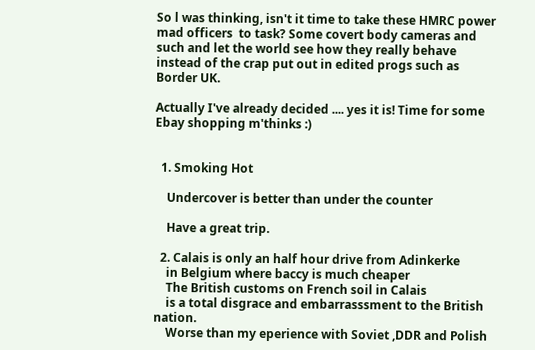So l was thinking, isn't it time to take these HMRC power mad officers  to task? Some covert body cameras and such and let the world see how they really behave instead of the crap put out in edited progs such as Border UK.

Actually I've already decided .... yes it is! Time for some Ebay shopping m'thinks :)


  1. Smoking Hot

    Undercover is better than under the counter

    Have a great trip.

  2. Calais is only an half hour drive from Adinkerke
    in Belgium where baccy is much cheaper
    The British customs on French soil in Calais
    is a total disgrace and embarrasssment to the British nation.
    Worse than my eperience with Soviet ,DDR and Polish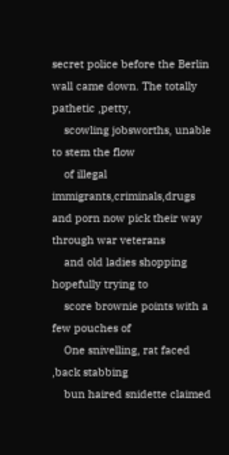secret police before the Berlin wall came down. The totally pathetic ,petty,
    scowling jobsworths, unable to stem the flow
    of illegal immigrants,criminals,drugs and porn now pick their way through war veterans
    and old ladies shopping hopefully trying to
    score brownie points with a few pouches of
    One snivelling, rat faced ,back stabbing
    bun haired snidette claimed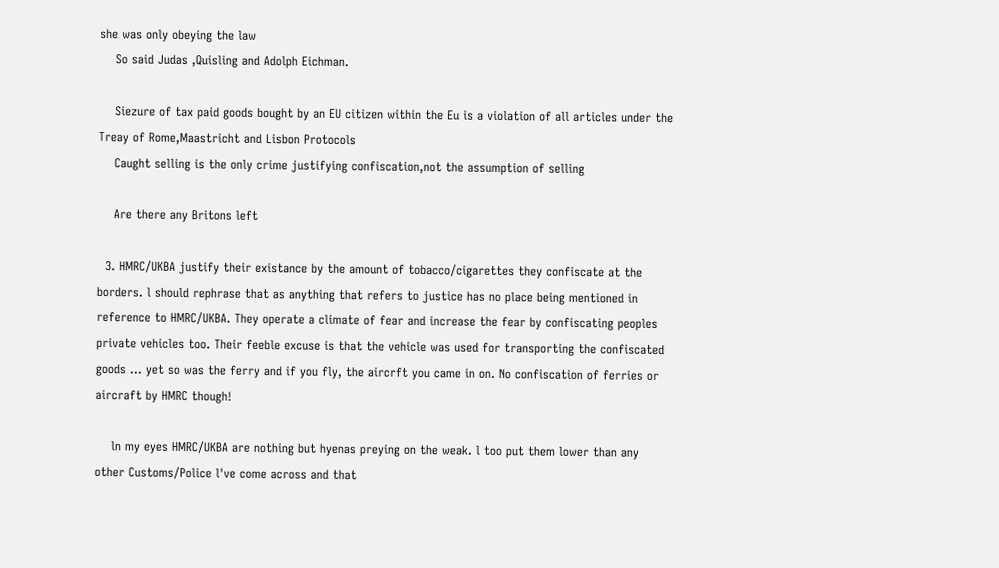she was only obeying the law
    So said Judas ,Quisling and Adolph Eichman.

    Siezure of tax paid goods bought by an EU citizen within the Eu is a violation of all articles under the Treay of Rome,Maastricht and Lisbon Protocols
    Caught selling is the only crime justifying confiscation,not the assumption of selling

    Are there any Britons left

  3. HMRC/UKBA justify their existance by the amount of tobacco/cigarettes they confiscate at the borders. l should rephrase that as anything that refers to justice has no place being mentioned in reference to HMRC/UKBA. They operate a climate of fear and increase the fear by confiscating peoples private vehicles too. Their feeble excuse is that the vehicle was used for transporting the confiscated goods ... yet so was the ferry and if you fly, the aircrft you came in on. No confiscation of ferries or aircraft by HMRC though!

    ln my eyes HMRC/UKBA are nothing but hyenas preying on the weak. l too put them lower than any other Customs/Police l've come across and that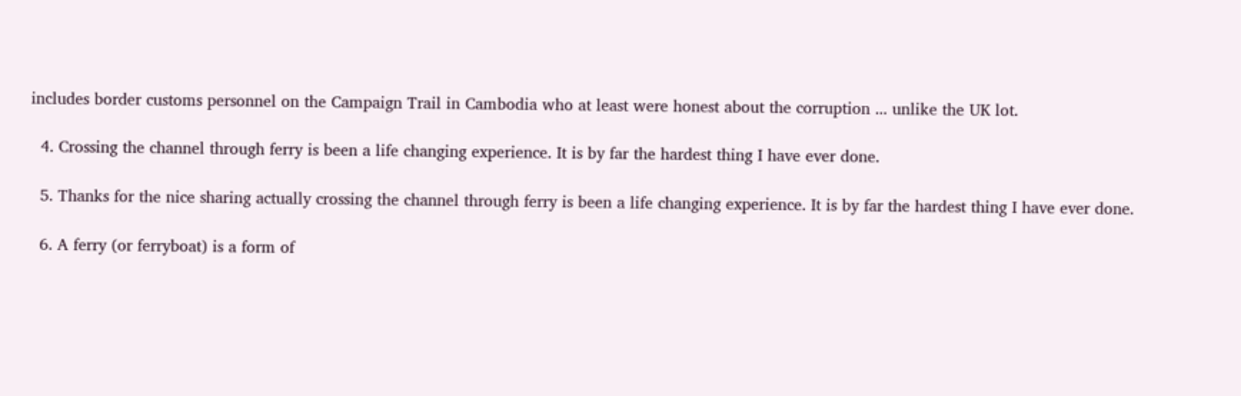includes border customs personnel on the Campaign Trail in Cambodia who at least were honest about the corruption ... unlike the UK lot.

  4. Crossing the channel through ferry is been a life changing experience. It is by far the hardest thing I have ever done.

  5. Thanks for the nice sharing actually crossing the channel through ferry is been a life changing experience. It is by far the hardest thing I have ever done.

  6. A ferry (or ferryboat) is a form of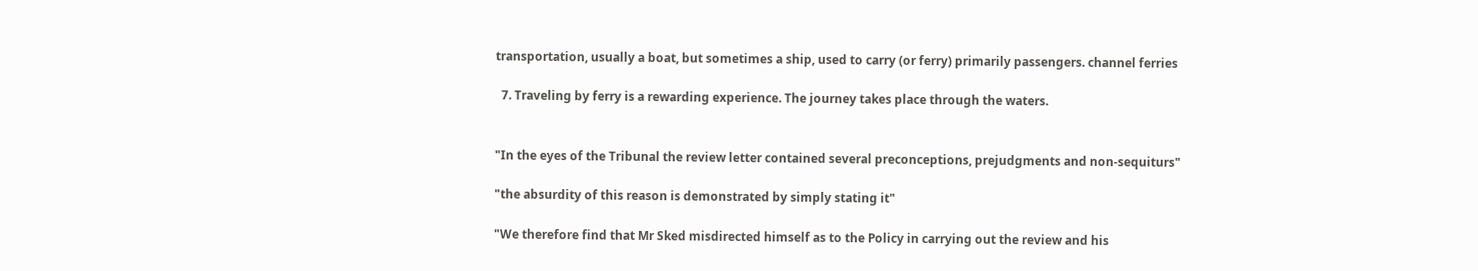transportation, usually a boat, but sometimes a ship, used to carry (or ferry) primarily passengers. channel ferries

  7. Traveling by ferry is a rewarding experience. The journey takes place through the waters.


"In the eyes of the Tribunal the review letter contained several preconceptions, prejudgments and non-sequiturs"

"the absurdity of this reason is demonstrated by simply stating it"

"We therefore find that Mr Sked misdirected himself as to the Policy in carrying out the review and his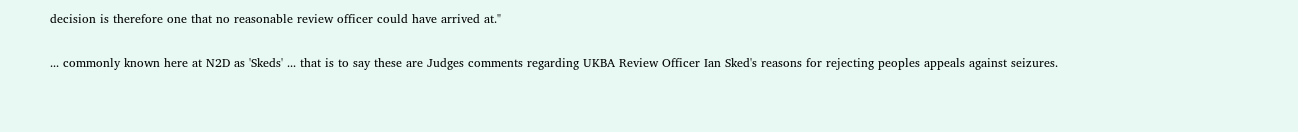decision is therefore one that no reasonable review officer could have arrived at."

... commonly known here at N2D as 'Skeds' ... that is to say these are Judges comments regarding UKBA Review Officer Ian Sked's reasons for rejecting peoples appeals against seizures.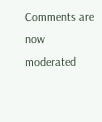Comments are now moderated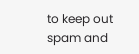to keep out spam and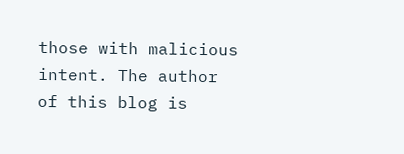those with malicious intent. The author of this blog is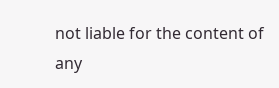not liable for the content of any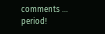comments ... period!